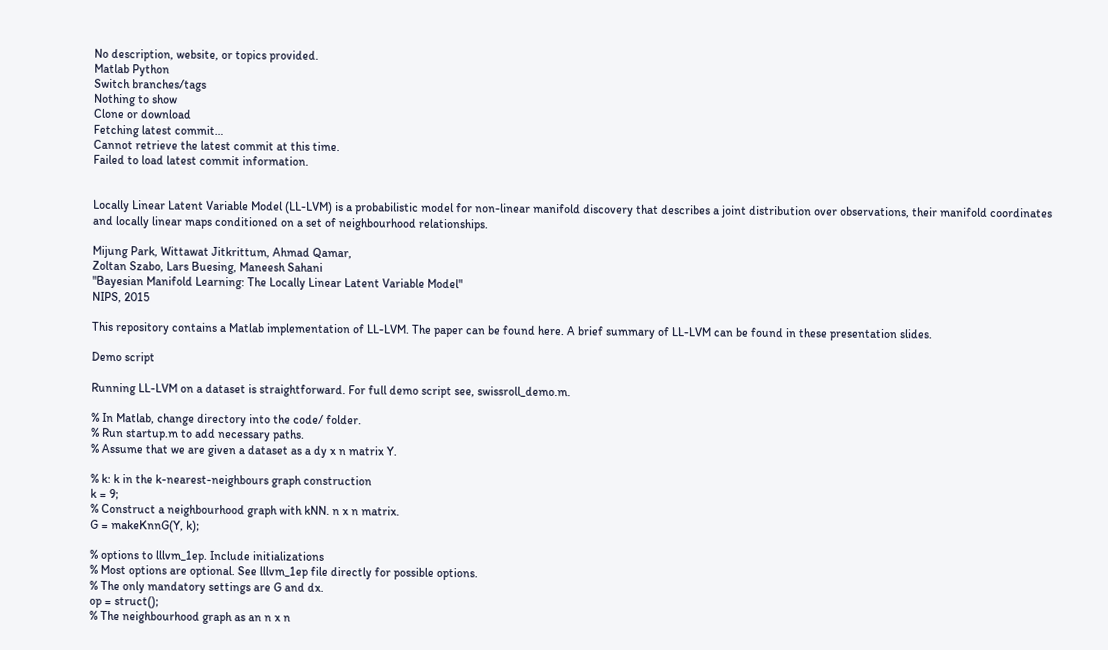No description, website, or topics provided.
Matlab Python
Switch branches/tags
Nothing to show
Clone or download
Fetching latest commit…
Cannot retrieve the latest commit at this time.
Failed to load latest commit information.


Locally Linear Latent Variable Model (LL-LVM) is a probabilistic model for non-linear manifold discovery that describes a joint distribution over observations, their manifold coordinates and locally linear maps conditioned on a set of neighbourhood relationships.

Mijung Park, Wittawat Jitkrittum, Ahmad Qamar,
Zoltan Szabo, Lars Buesing, Maneesh Sahani
"Bayesian Manifold Learning: The Locally Linear Latent Variable Model"
NIPS, 2015

This repository contains a Matlab implementation of LL-LVM. The paper can be found here. A brief summary of LL-LVM can be found in these presentation slides.

Demo script

Running LL-LVM on a dataset is straightforward. For full demo script see, swissroll_demo.m.

% In Matlab, change directory into the code/ folder.
% Run startup.m to add necessary paths.
% Assume that we are given a dataset as a dy x n matrix Y.

% k: k in the k-nearest-neighbours graph construction
k = 9;
% Construct a neighbourhood graph with kNN. n x n matrix.
G = makeKnnG(Y, k);

% options to lllvm_1ep. Include initializations
% Most options are optional. See lllvm_1ep file directly for possible options.
% The only mandatory settings are G and dx.
op = struct();
% The neighbourhood graph as an n x n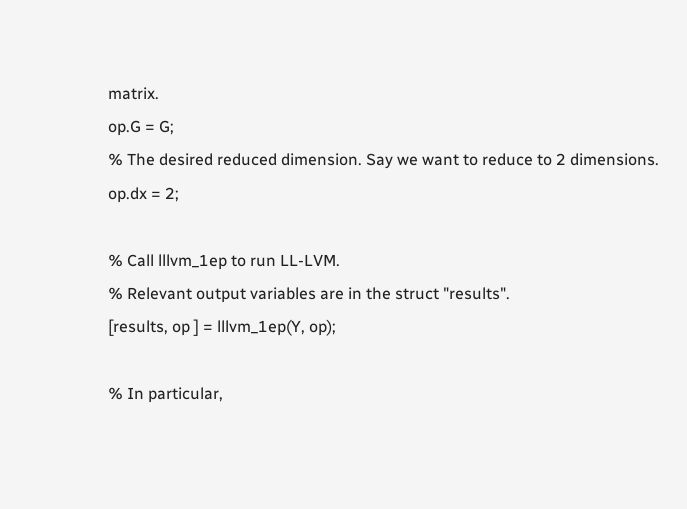matrix.
op.G = G;
% The desired reduced dimension. Say we want to reduce to 2 dimensions.
op.dx = 2;

% Call lllvm_1ep to run LL-LVM.
% Relevant output variables are in the struct "results".
[results, op ] = lllvm_1ep(Y, op);

% In particular,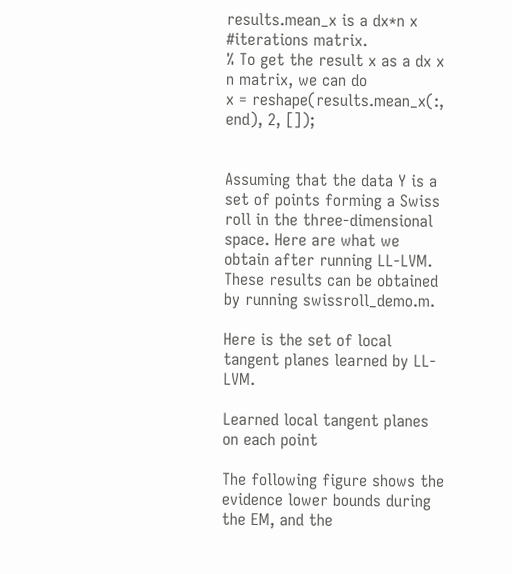results.mean_x is a dx*n x #iterations matrix.
% To get the result x as a dx x n matrix, we can do
x = reshape(results.mean_x(:, end), 2, []);


Assuming that the data Y is a set of points forming a Swiss roll in the three-dimensional space. Here are what we obtain after running LL-LVM. These results can be obtained by running swissroll_demo.m.

Here is the set of local tangent planes learned by LL-LVM.

Learned local tangent planes on each point

The following figure shows the evidence lower bounds during the EM, and the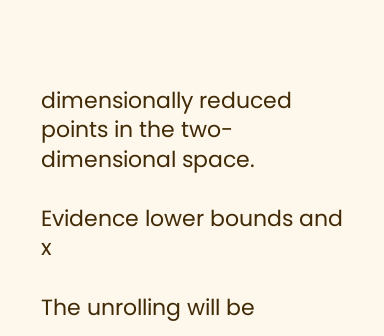dimensionally reduced points in the two-dimensional space.

Evidence lower bounds and x

The unrolling will be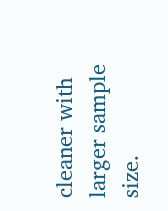cleaner with larger sample size.